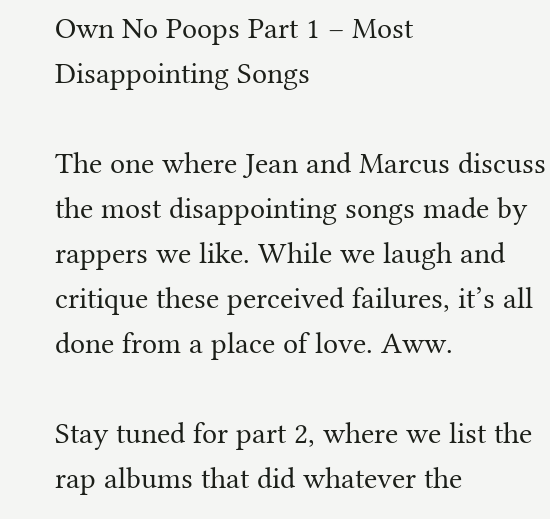Own No Poops Part 1 – Most Disappointing Songs

The one where Jean and Marcus discuss the most disappointing songs made by rappers we like. While we laugh and critique these perceived failures, it’s all done from a place of love. Aww.

Stay tuned for part 2, where we list the rap albums that did whatever the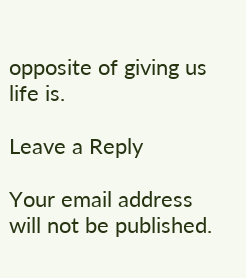opposite of giving us life is.

Leave a Reply

Your email address will not be published.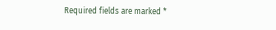Required fields are marked *